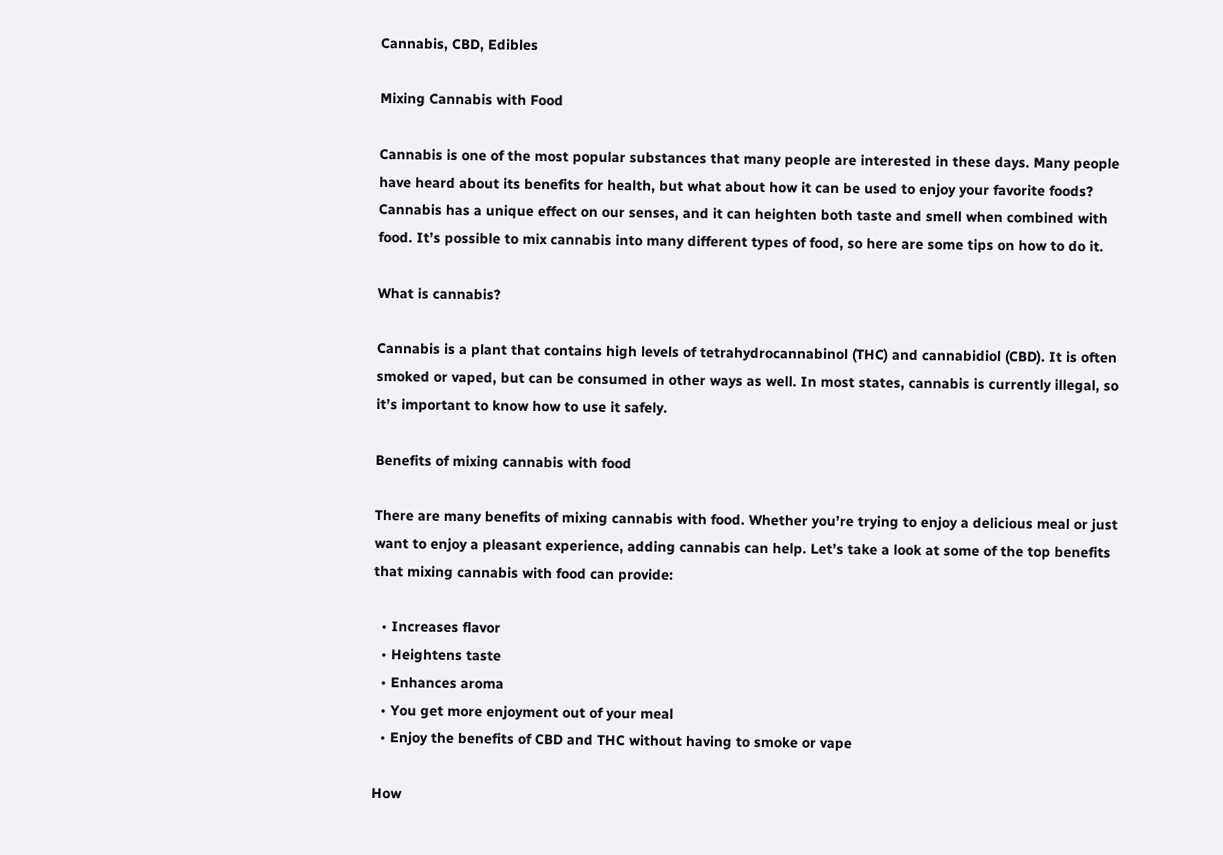Cannabis, CBD, Edibles

Mixing Cannabis with Food

Cannabis is one of the most popular substances that many people are interested in these days. Many people have heard about its benefits for health, but what about how it can be used to enjoy your favorite foods? Cannabis has a unique effect on our senses, and it can heighten both taste and smell when combined with food. It’s possible to mix cannabis into many different types of food, so here are some tips on how to do it.

What is cannabis?

Cannabis is a plant that contains high levels of tetrahydrocannabinol (THC) and cannabidiol (CBD). It is often smoked or vaped, but can be consumed in other ways as well. In most states, cannabis is currently illegal, so it’s important to know how to use it safely.

Benefits of mixing cannabis with food

There are many benefits of mixing cannabis with food. Whether you’re trying to enjoy a delicious meal or just want to enjoy a pleasant experience, adding cannabis can help. Let’s take a look at some of the top benefits that mixing cannabis with food can provide:

  • Increases flavor
  • Heightens taste
  • Enhances aroma
  • You get more enjoyment out of your meal
  • Enjoy the benefits of CBD and THC without having to smoke or vape

How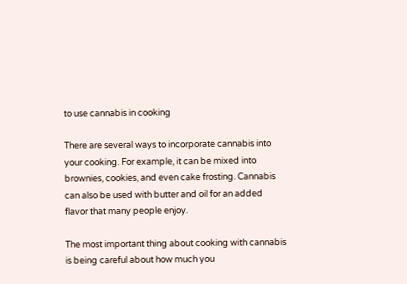to use cannabis in cooking

There are several ways to incorporate cannabis into your cooking. For example, it can be mixed into brownies, cookies, and even cake frosting. Cannabis can also be used with butter and oil for an added flavor that many people enjoy.

The most important thing about cooking with cannabis is being careful about how much you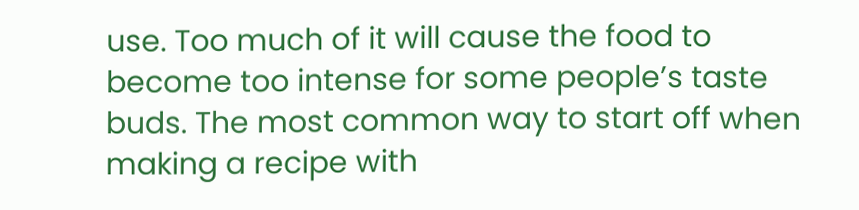use. Too much of it will cause the food to become too intense for some people’s taste buds. The most common way to start off when making a recipe with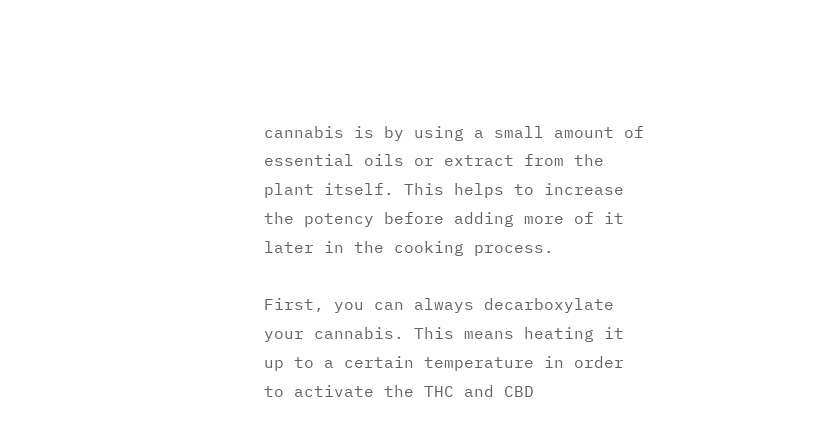cannabis is by using a small amount of essential oils or extract from the plant itself. This helps to increase the potency before adding more of it later in the cooking process.

First, you can always decarboxylate your cannabis. This means heating it up to a certain temperature in order to activate the THC and CBD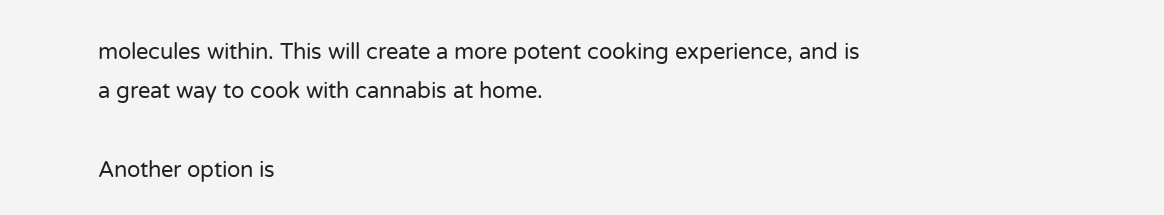molecules within. This will create a more potent cooking experience, and is a great way to cook with cannabis at home.

Another option is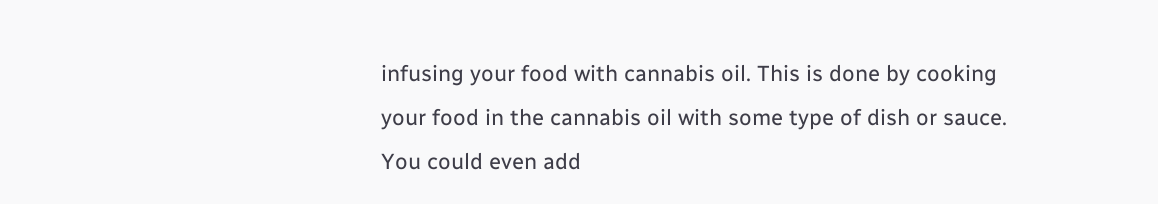infusing your food with cannabis oil. This is done by cooking your food in the cannabis oil with some type of dish or sauce. You could even add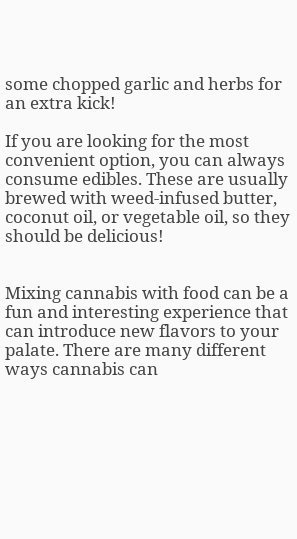some chopped garlic and herbs for an extra kick!

If you are looking for the most convenient option, you can always consume edibles. These are usually brewed with weed-infused butter, coconut oil, or vegetable oil, so they should be delicious!


Mixing cannabis with food can be a fun and interesting experience that can introduce new flavors to your palate. There are many different ways cannabis can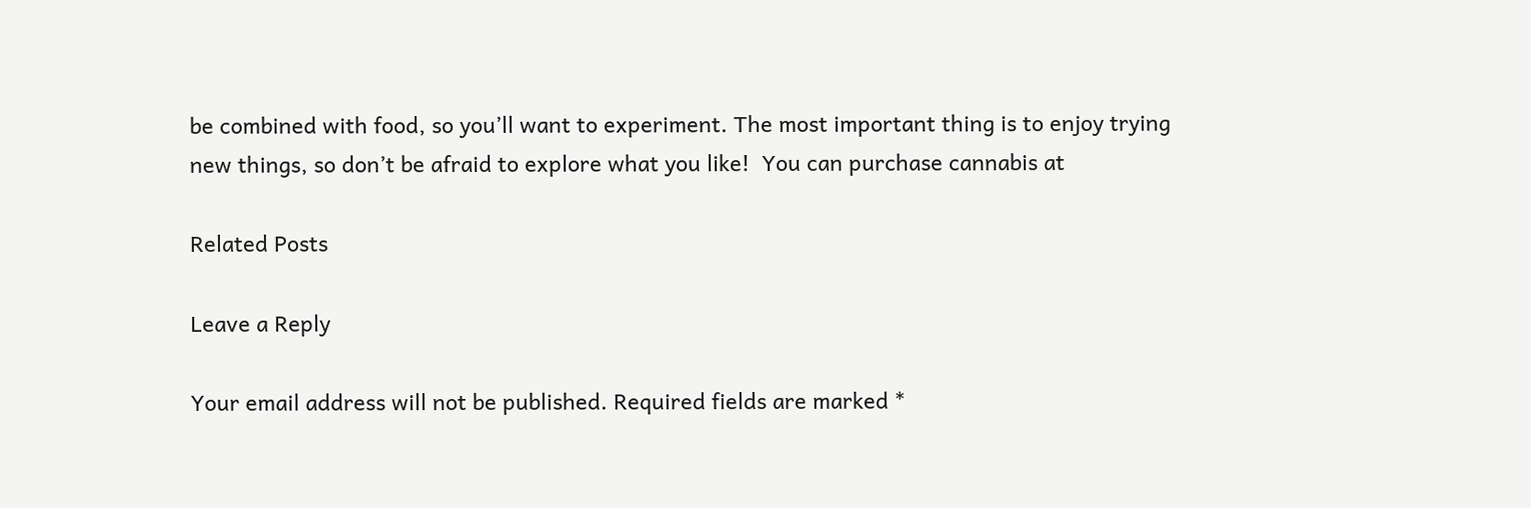be combined with food, so you’ll want to experiment. The most important thing is to enjoy trying new things, so don’t be afraid to explore what you like!  You can purchase cannabis at

Related Posts

Leave a Reply

Your email address will not be published. Required fields are marked *